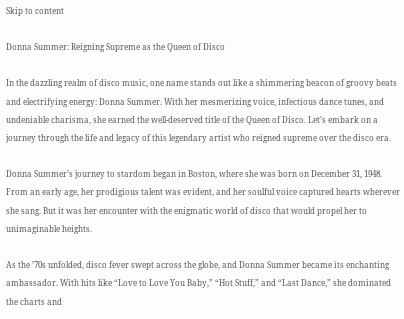Skip to content

Donna Summer: Reigning Supreme as the Queen of Disco

In the dazzling realm of disco music, one name stands out like a shimmering beacon of groovy beats and electrifying energy: Donna Summer. With her mesmerizing voice, infectious dance tunes, and undeniable charisma, she earned the well-deserved title of the Queen of Disco. Let’s embark on a journey through the life and legacy of this legendary artist who reigned supreme over the disco era.

Donna Summer’s journey to stardom began in Boston, where she was born on December 31, 1948. From an early age, her prodigious talent was evident, and her soulful voice captured hearts wherever she sang. But it was her encounter with the enigmatic world of disco that would propel her to unimaginable heights.

As the ’70s unfolded, disco fever swept across the globe, and Donna Summer became its enchanting ambassador. With hits like “Love to Love You Baby,” “Hot Stuff,” and “Last Dance,” she dominated the charts and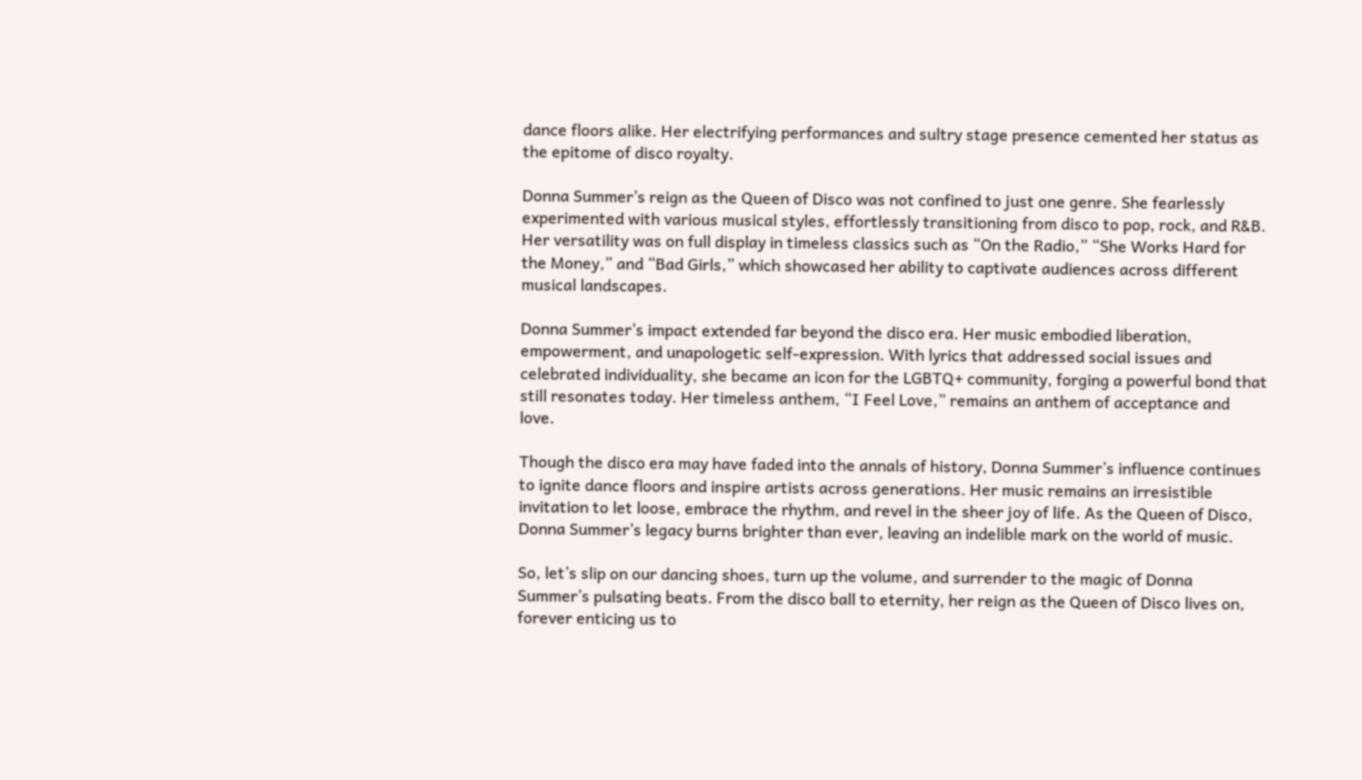dance floors alike. Her electrifying performances and sultry stage presence cemented her status as the epitome of disco royalty.

Donna Summer’s reign as the Queen of Disco was not confined to just one genre. She fearlessly experimented with various musical styles, effortlessly transitioning from disco to pop, rock, and R&B. Her versatility was on full display in timeless classics such as “On the Radio,” “She Works Hard for the Money,” and “Bad Girls,” which showcased her ability to captivate audiences across different musical landscapes.

Donna Summer’s impact extended far beyond the disco era. Her music embodied liberation, empowerment, and unapologetic self-expression. With lyrics that addressed social issues and celebrated individuality, she became an icon for the LGBTQ+ community, forging a powerful bond that still resonates today. Her timeless anthem, “I Feel Love,” remains an anthem of acceptance and love.

Though the disco era may have faded into the annals of history, Donna Summer’s influence continues to ignite dance floors and inspire artists across generations. Her music remains an irresistible invitation to let loose, embrace the rhythm, and revel in the sheer joy of life. As the Queen of Disco, Donna Summer’s legacy burns brighter than ever, leaving an indelible mark on the world of music.

So, let’s slip on our dancing shoes, turn up the volume, and surrender to the magic of Donna Summer’s pulsating beats. From the disco ball to eternity, her reign as the Queen of Disco lives on, forever enticing us to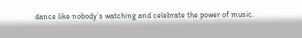dance like nobody’s watching and celebrate the power of music.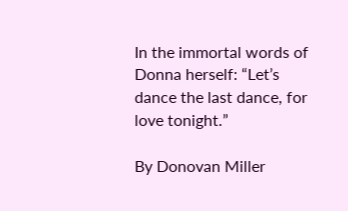In the immortal words of Donna herself: “Let’s dance the last dance, for love tonight.”

By Donovan Miller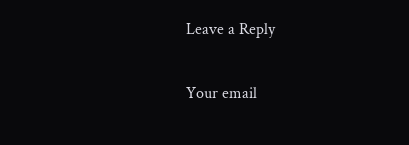Leave a Reply

Your email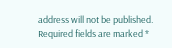address will not be published. Required fields are marked *